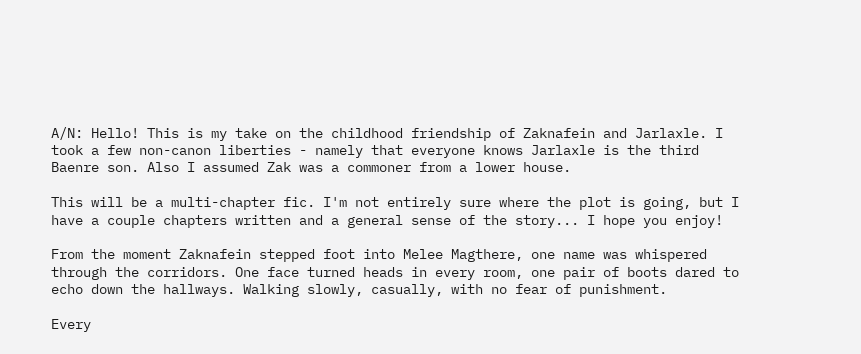A/N: Hello! This is my take on the childhood friendship of Zaknafein and Jarlaxle. I took a few non-canon liberties - namely that everyone knows Jarlaxle is the third Baenre son. Also I assumed Zak was a commoner from a lower house.

This will be a multi-chapter fic. I'm not entirely sure where the plot is going, but I have a couple chapters written and a general sense of the story... I hope you enjoy!

From the moment Zaknafein stepped foot into Melee Magthere, one name was whispered through the corridors. One face turned heads in every room, one pair of boots dared to echo down the hallways. Walking slowly, casually, with no fear of punishment.

Every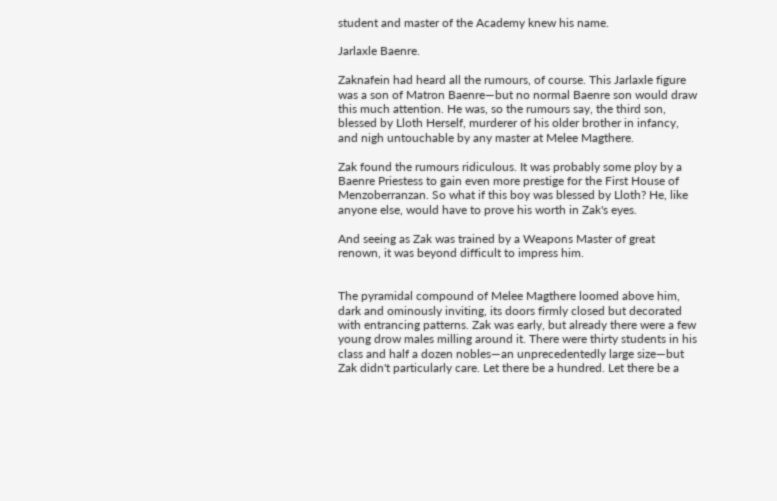student and master of the Academy knew his name.

Jarlaxle Baenre.

Zaknafein had heard all the rumours, of course. This Jarlaxle figure was a son of Matron Baenre—but no normal Baenre son would draw this much attention. He was, so the rumours say, the third son, blessed by Lloth Herself, murderer of his older brother in infancy, and nigh untouchable by any master at Melee Magthere.

Zak found the rumours ridiculous. It was probably some ploy by a Baenre Priestess to gain even more prestige for the First House of Menzoberranzan. So what if this boy was blessed by Lloth? He, like anyone else, would have to prove his worth in Zak's eyes.

And seeing as Zak was trained by a Weapons Master of great renown, it was beyond difficult to impress him.


The pyramidal compound of Melee Magthere loomed above him, dark and ominously inviting, its doors firmly closed but decorated with entrancing patterns. Zak was early, but already there were a few young drow males milling around it. There were thirty students in his class and half a dozen nobles—an unprecedentedly large size—but Zak didn't particularly care. Let there be a hundred. Let there be a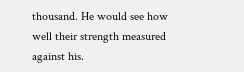thousand. He would see how well their strength measured against his.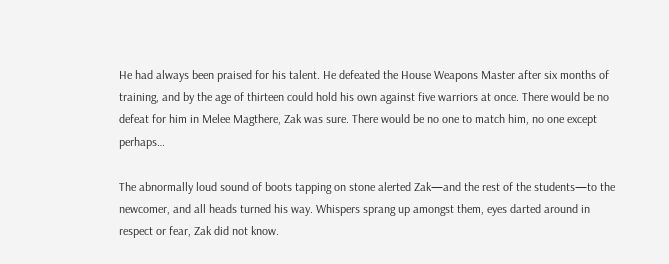He had always been praised for his talent. He defeated the House Weapons Master after six months of training, and by the age of thirteen could hold his own against five warriors at once. There would be no defeat for him in Melee Magthere, Zak was sure. There would be no one to match him, no one except perhaps…

The abnormally loud sound of boots tapping on stone alerted Zak—and the rest of the students—to the newcomer, and all heads turned his way. Whispers sprang up amongst them, eyes darted around in respect or fear, Zak did not know.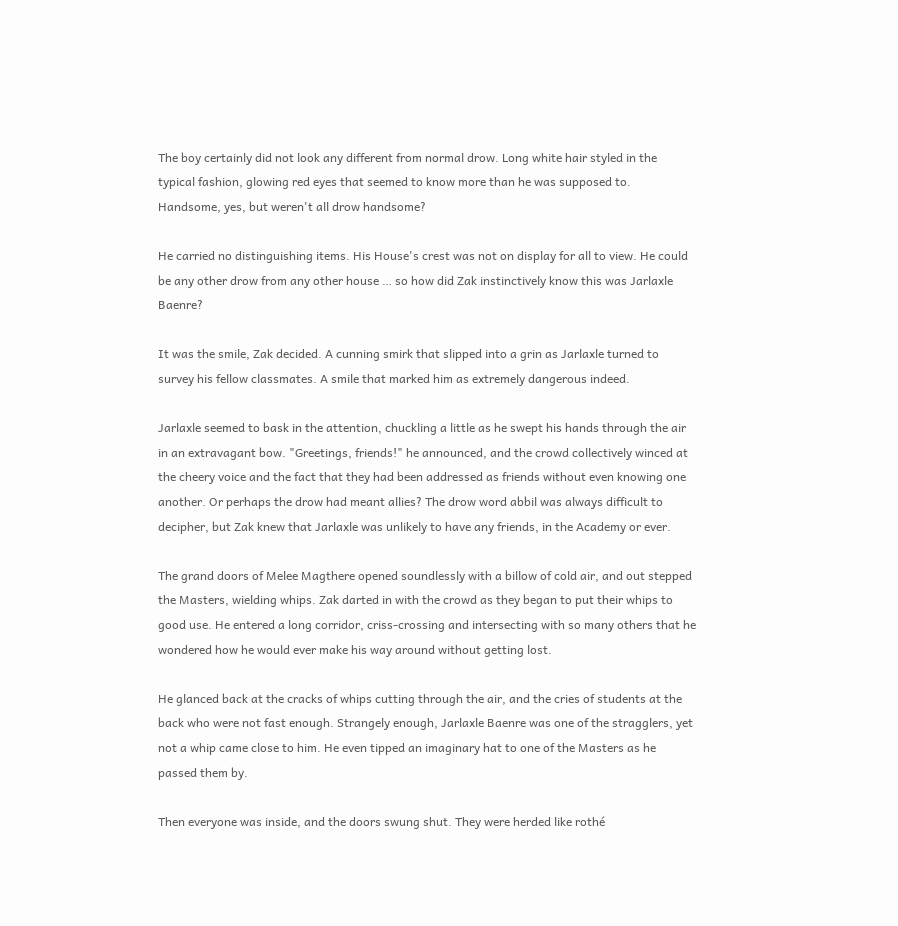The boy certainly did not look any different from normal drow. Long white hair styled in the typical fashion, glowing red eyes that seemed to know more than he was supposed to. Handsome, yes, but weren't all drow handsome?

He carried no distinguishing items. His House's crest was not on display for all to view. He could be any other drow from any other house … so how did Zak instinctively know this was Jarlaxle Baenre?

It was the smile, Zak decided. A cunning smirk that slipped into a grin as Jarlaxle turned to survey his fellow classmates. A smile that marked him as extremely dangerous indeed.

Jarlaxle seemed to bask in the attention, chuckling a little as he swept his hands through the air in an extravagant bow. "Greetings, friends!" he announced, and the crowd collectively winced at the cheery voice and the fact that they had been addressed as friends without even knowing one another. Or perhaps the drow had meant allies? The drow word abbil was always difficult to decipher, but Zak knew that Jarlaxle was unlikely to have any friends, in the Academy or ever.

The grand doors of Melee Magthere opened soundlessly with a billow of cold air, and out stepped the Masters, wielding whips. Zak darted in with the crowd as they began to put their whips to good use. He entered a long corridor, criss-crossing and intersecting with so many others that he wondered how he would ever make his way around without getting lost.

He glanced back at the cracks of whips cutting through the air, and the cries of students at the back who were not fast enough. Strangely enough, Jarlaxle Baenre was one of the stragglers, yet not a whip came close to him. He even tipped an imaginary hat to one of the Masters as he passed them by.

Then everyone was inside, and the doors swung shut. They were herded like rothé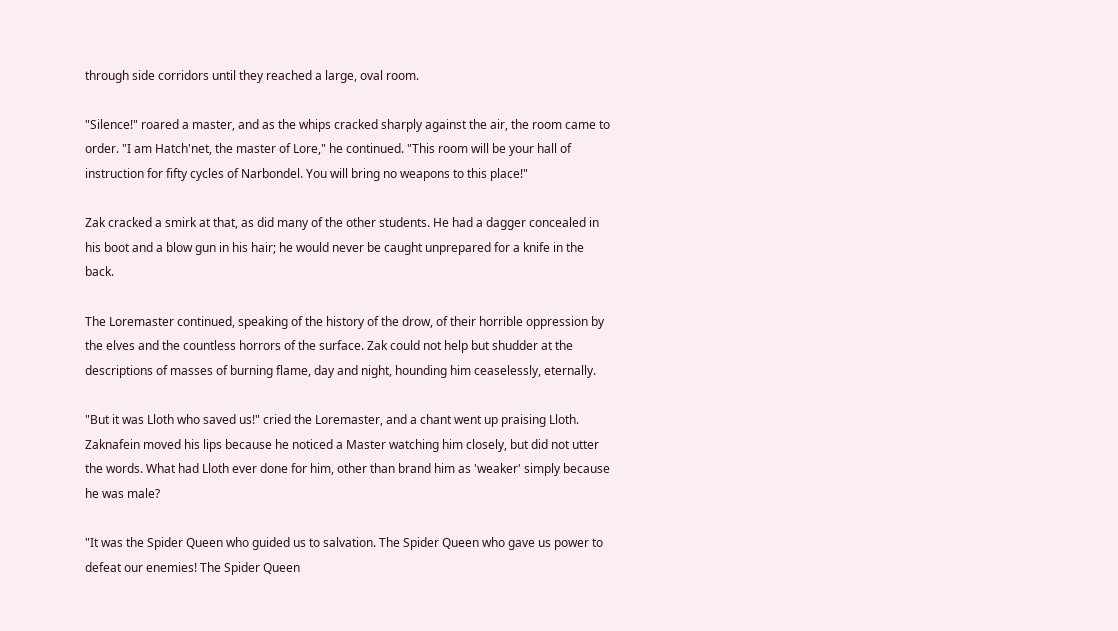through side corridors until they reached a large, oval room.

"Silence!" roared a master, and as the whips cracked sharply against the air, the room came to order. "I am Hatch'net, the master of Lore," he continued. "This room will be your hall of instruction for fifty cycles of Narbondel. You will bring no weapons to this place!"

Zak cracked a smirk at that, as did many of the other students. He had a dagger concealed in his boot and a blow gun in his hair; he would never be caught unprepared for a knife in the back.

The Loremaster continued, speaking of the history of the drow, of their horrible oppression by the elves and the countless horrors of the surface. Zak could not help but shudder at the descriptions of masses of burning flame, day and night, hounding him ceaselessly, eternally.

"But it was Lloth who saved us!" cried the Loremaster, and a chant went up praising Lloth. Zaknafein moved his lips because he noticed a Master watching him closely, but did not utter the words. What had Lloth ever done for him, other than brand him as 'weaker' simply because he was male?

"It was the Spider Queen who guided us to salvation. The Spider Queen who gave us power to defeat our enemies! The Spider Queen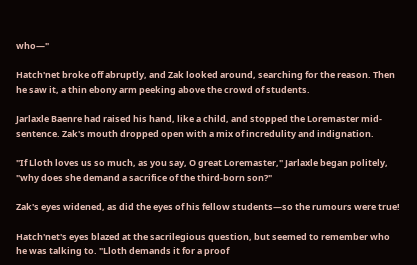who—"

Hatch'net broke off abruptly, and Zak looked around, searching for the reason. Then he saw it, a thin ebony arm peeking above the crowd of students.

Jarlaxle Baenre had raised his hand, like a child, and stopped the Loremaster mid-sentence. Zak's mouth dropped open with a mix of incredulity and indignation.

"If Lloth loves us so much, as you say, O great Loremaster," Jarlaxle began politely, "why does she demand a sacrifice of the third-born son?"

Zak's eyes widened, as did the eyes of his fellow students—so the rumours were true!

Hatch'net's eyes blazed at the sacrilegious question, but seemed to remember who he was talking to. "Lloth demands it for a proof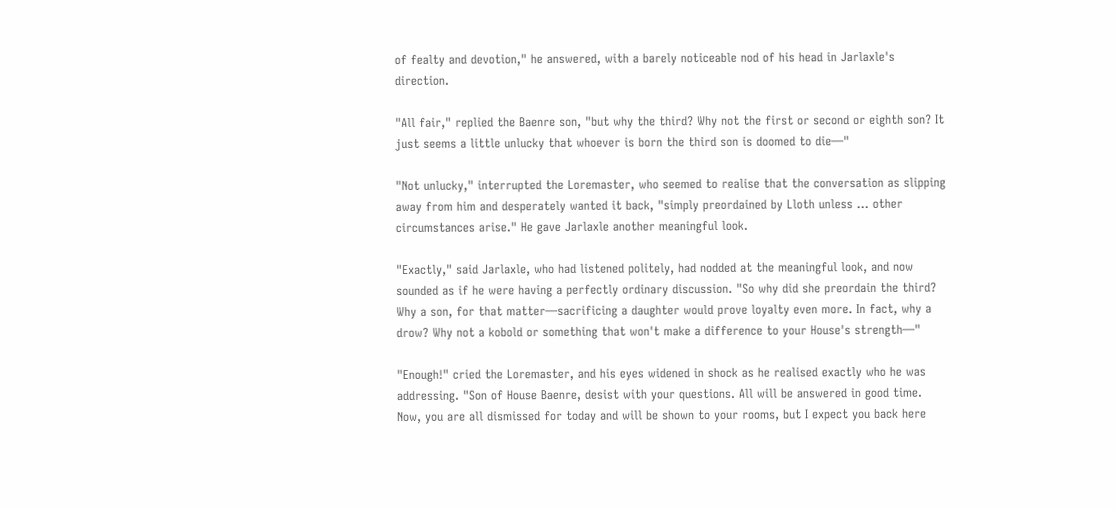of fealty and devotion," he answered, with a barely noticeable nod of his head in Jarlaxle's direction.

"All fair," replied the Baenre son, "but why the third? Why not the first or second or eighth son? It
just seems a little unlucky that whoever is born the third son is doomed to die—"

"Not unlucky," interrupted the Loremaster, who seemed to realise that the conversation as slipping away from him and desperately wanted it back, "simply preordained by Lloth unless … other circumstances arise." He gave Jarlaxle another meaningful look.

"Exactly," said Jarlaxle, who had listened politely, had nodded at the meaningful look, and now sounded as if he were having a perfectly ordinary discussion. "So why did she preordain the third? Why a son, for that matter—sacrificing a daughter would prove loyalty even more. In fact, why a drow? Why not a kobold or something that won't make a difference to your House's strength—"

"Enough!" cried the Loremaster, and his eyes widened in shock as he realised exactly who he was addressing. "Son of House Baenre, desist with your questions. All will be answered in good time. Now, you are all dismissed for today and will be shown to your rooms, but I expect you back here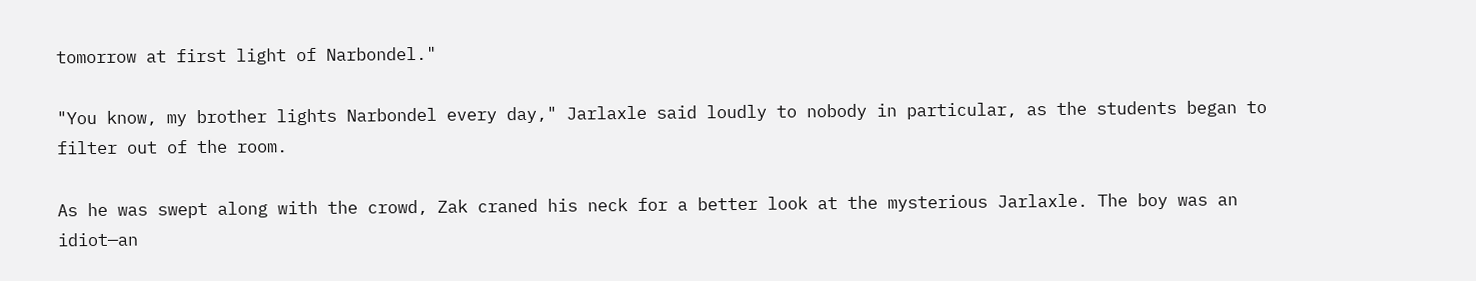tomorrow at first light of Narbondel."

"You know, my brother lights Narbondel every day," Jarlaxle said loudly to nobody in particular, as the students began to filter out of the room.

As he was swept along with the crowd, Zak craned his neck for a better look at the mysterious Jarlaxle. The boy was an idiot—an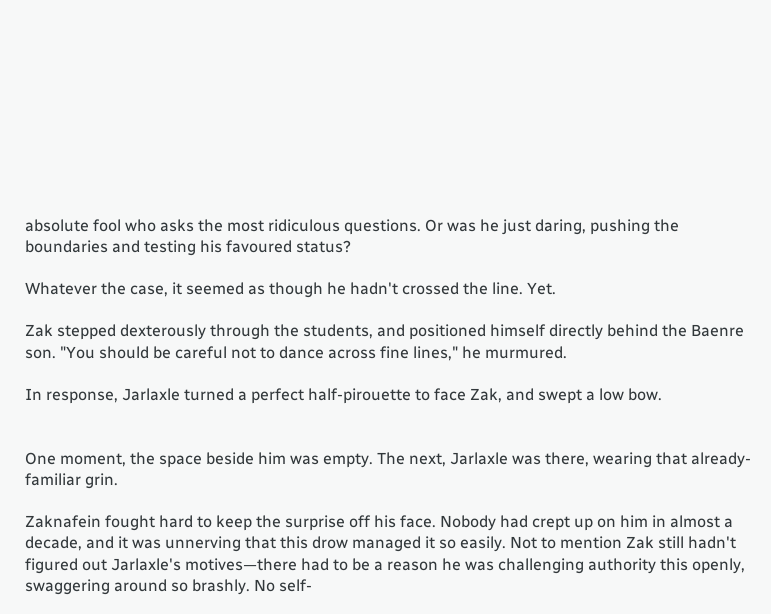absolute fool who asks the most ridiculous questions. Or was he just daring, pushing the boundaries and testing his favoured status?

Whatever the case, it seemed as though he hadn't crossed the line. Yet.

Zak stepped dexterously through the students, and positioned himself directly behind the Baenre son. "You should be careful not to dance across fine lines," he murmured.

In response, Jarlaxle turned a perfect half-pirouette to face Zak, and swept a low bow.


One moment, the space beside him was empty. The next, Jarlaxle was there, wearing that already-familiar grin.

Zaknafein fought hard to keep the surprise off his face. Nobody had crept up on him in almost a decade, and it was unnerving that this drow managed it so easily. Not to mention Zak still hadn't figured out Jarlaxle's motives—there had to be a reason he was challenging authority this openly, swaggering around so brashly. No self-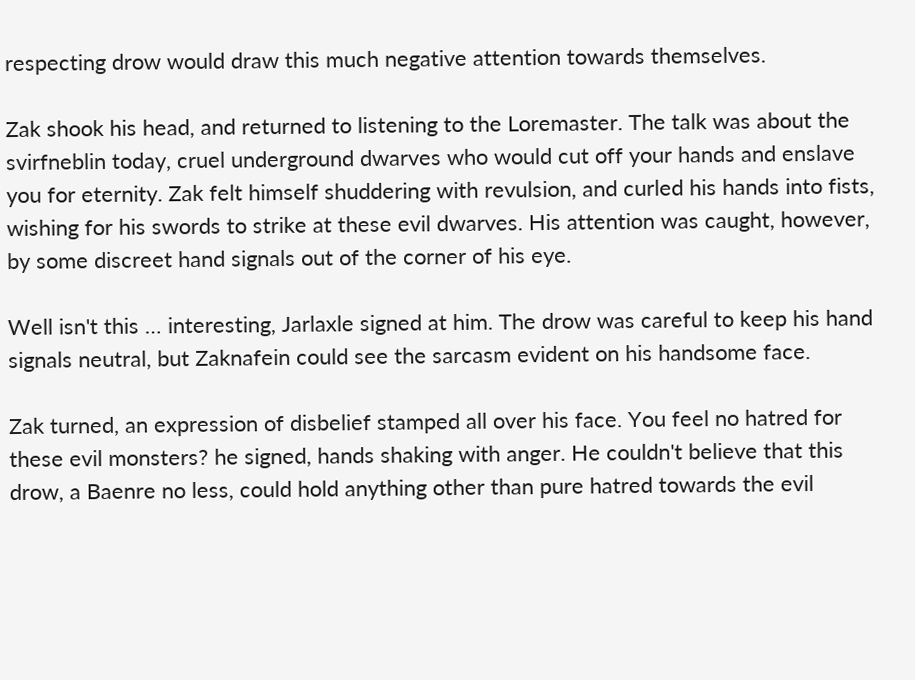respecting drow would draw this much negative attention towards themselves.

Zak shook his head, and returned to listening to the Loremaster. The talk was about the svirfneblin today, cruel underground dwarves who would cut off your hands and enslave you for eternity. Zak felt himself shuddering with revulsion, and curled his hands into fists, wishing for his swords to strike at these evil dwarves. His attention was caught, however, by some discreet hand signals out of the corner of his eye.

Well isn't this … interesting, Jarlaxle signed at him. The drow was careful to keep his hand signals neutral, but Zaknafein could see the sarcasm evident on his handsome face.

Zak turned, an expression of disbelief stamped all over his face. You feel no hatred for these evil monsters? he signed, hands shaking with anger. He couldn't believe that this drow, a Baenre no less, could hold anything other than pure hatred towards the evil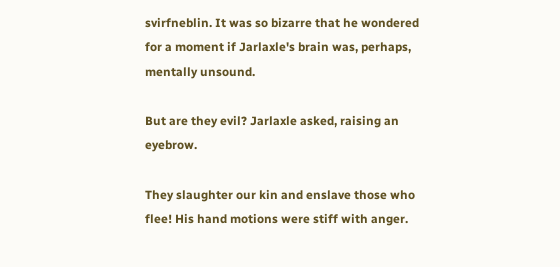svirfneblin. It was so bizarre that he wondered for a moment if Jarlaxle's brain was, perhaps, mentally unsound.

But are they evil? Jarlaxle asked, raising an eyebrow.

They slaughter our kin and enslave those who flee! His hand motions were stiff with anger.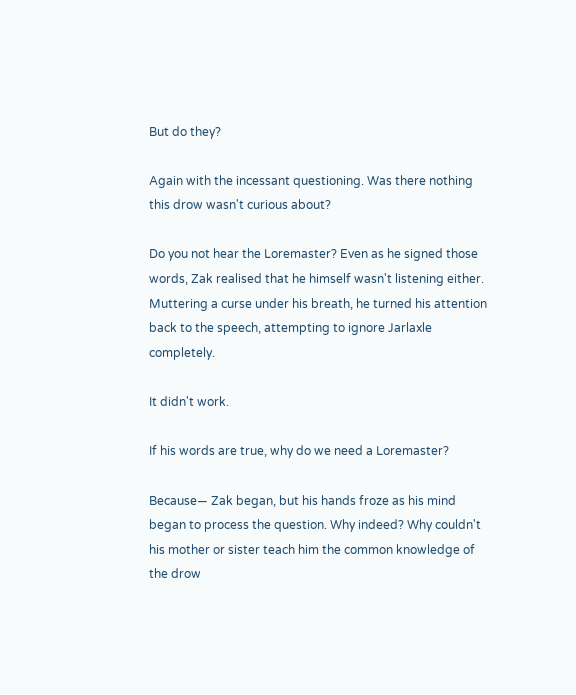But do they?

Again with the incessant questioning. Was there nothing this drow wasn't curious about?

Do you not hear the Loremaster? Even as he signed those words, Zak realised that he himself wasn't listening either. Muttering a curse under his breath, he turned his attention back to the speech, attempting to ignore Jarlaxle completely.

It didn't work.

If his words are true, why do we need a Loremaster?

Because— Zak began, but his hands froze as his mind began to process the question. Why indeed? Why couldn't his mother or sister teach him the common knowledge of the drow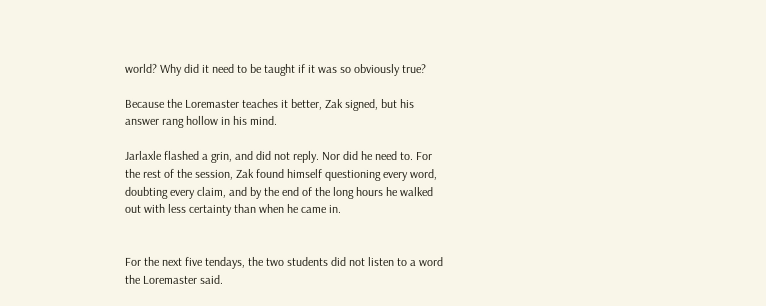world? Why did it need to be taught if it was so obviously true?

Because the Loremaster teaches it better, Zak signed, but his answer rang hollow in his mind.

Jarlaxle flashed a grin, and did not reply. Nor did he need to. For the rest of the session, Zak found himself questioning every word, doubting every claim, and by the end of the long hours he walked out with less certainty than when he came in.


For the next five tendays, the two students did not listen to a word the Loremaster said.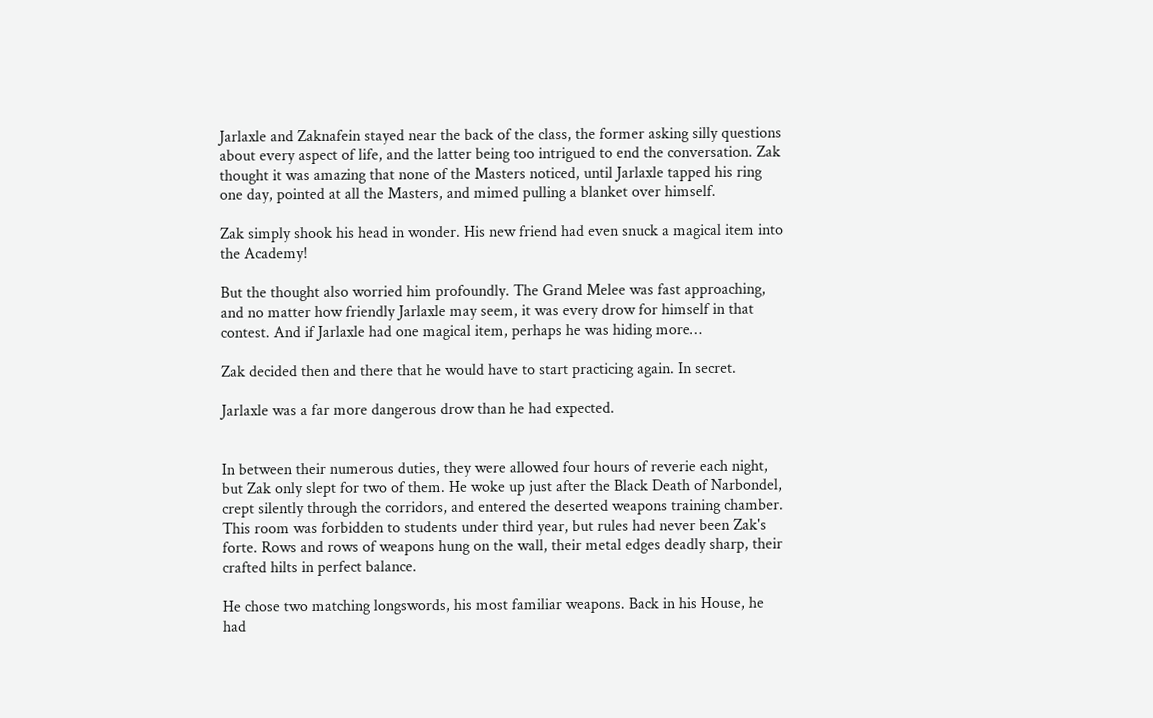Jarlaxle and Zaknafein stayed near the back of the class, the former asking silly questions about every aspect of life, and the latter being too intrigued to end the conversation. Zak thought it was amazing that none of the Masters noticed, until Jarlaxle tapped his ring one day, pointed at all the Masters, and mimed pulling a blanket over himself.

Zak simply shook his head in wonder. His new friend had even snuck a magical item into the Academy!

But the thought also worried him profoundly. The Grand Melee was fast approaching, and no matter how friendly Jarlaxle may seem, it was every drow for himself in that contest. And if Jarlaxle had one magical item, perhaps he was hiding more…

Zak decided then and there that he would have to start practicing again. In secret.

Jarlaxle was a far more dangerous drow than he had expected.


In between their numerous duties, they were allowed four hours of reverie each night, but Zak only slept for two of them. He woke up just after the Black Death of Narbondel, crept silently through the corridors, and entered the deserted weapons training chamber. This room was forbidden to students under third year, but rules had never been Zak's forte. Rows and rows of weapons hung on the wall, their metal edges deadly sharp, their crafted hilts in perfect balance.

He chose two matching longswords, his most familiar weapons. Back in his House, he had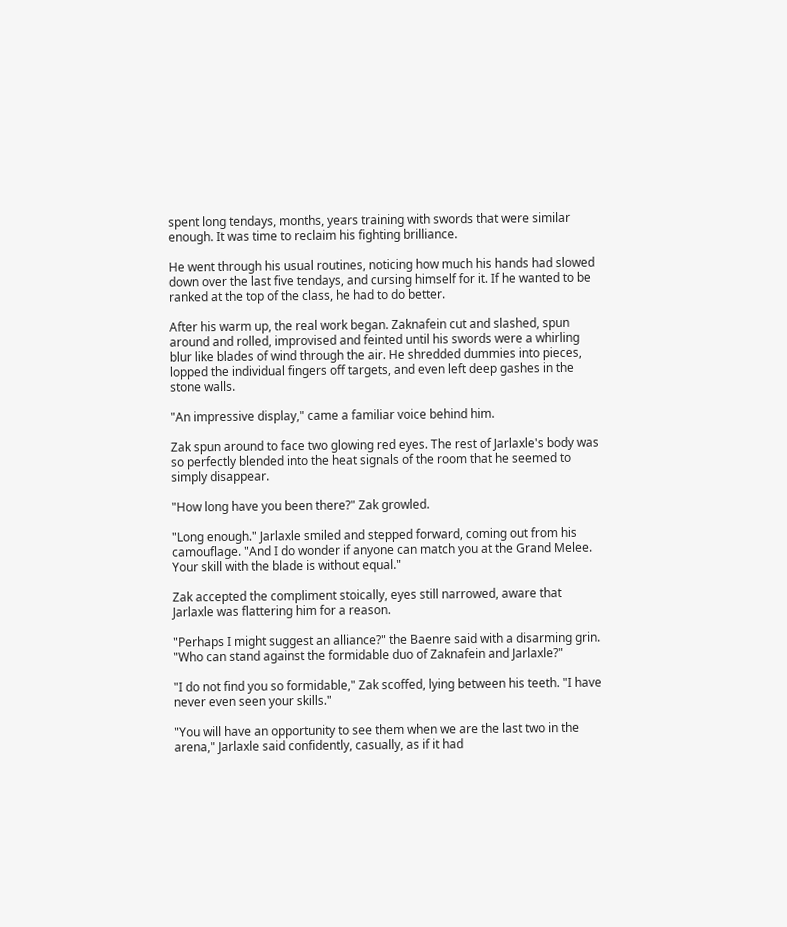spent long tendays, months, years training with swords that were similar enough. It was time to reclaim his fighting brilliance.

He went through his usual routines, noticing how much his hands had slowed down over the last five tendays, and cursing himself for it. If he wanted to be ranked at the top of the class, he had to do better.

After his warm up, the real work began. Zaknafein cut and slashed, spun around and rolled, improvised and feinted until his swords were a whirling blur like blades of wind through the air. He shredded dummies into pieces, lopped the individual fingers off targets, and even left deep gashes in the stone walls.

"An impressive display," came a familiar voice behind him.

Zak spun around to face two glowing red eyes. The rest of Jarlaxle's body was so perfectly blended into the heat signals of the room that he seemed to simply disappear.

"How long have you been there?" Zak growled.

"Long enough." Jarlaxle smiled and stepped forward, coming out from his camouflage. "And I do wonder if anyone can match you at the Grand Melee. Your skill with the blade is without equal."

Zak accepted the compliment stoically, eyes still narrowed, aware that Jarlaxle was flattering him for a reason.

"Perhaps I might suggest an alliance?" the Baenre said with a disarming grin. "Who can stand against the formidable duo of Zaknafein and Jarlaxle?"

"I do not find you so formidable," Zak scoffed, lying between his teeth. "I have never even seen your skills."

"You will have an opportunity to see them when we are the last two in the arena," Jarlaxle said confidently, casually, as if it had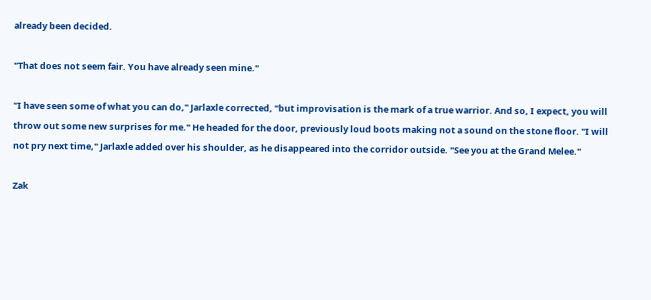already been decided.

"That does not seem fair. You have already seen mine."

"I have seen some of what you can do," Jarlaxle corrected, "but improvisation is the mark of a true warrior. And so, I expect, you will throw out some new surprises for me." He headed for the door, previously loud boots making not a sound on the stone floor. "I will not pry next time," Jarlaxle added over his shoulder, as he disappeared into the corridor outside. "See you at the Grand Melee."

Zak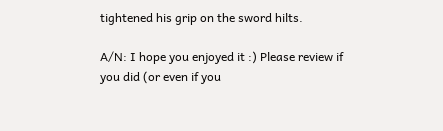tightened his grip on the sword hilts.

A/N: I hope you enjoyed it :) Please review if you did (or even if you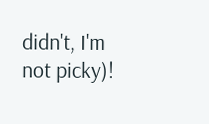didn't, I'm not picky)!